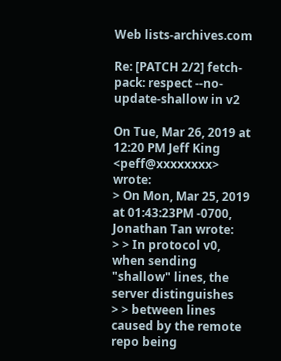Web lists-archives.com

Re: [PATCH 2/2] fetch-pack: respect --no-update-shallow in v2

On Tue, Mar 26, 2019 at 12:20 PM Jeff King <peff@xxxxxxxx> wrote:
> On Mon, Mar 25, 2019 at 01:43:23PM -0700, Jonathan Tan wrote:
> > In protocol v0, when sending "shallow" lines, the server distinguishes
> > between lines caused by the remote repo being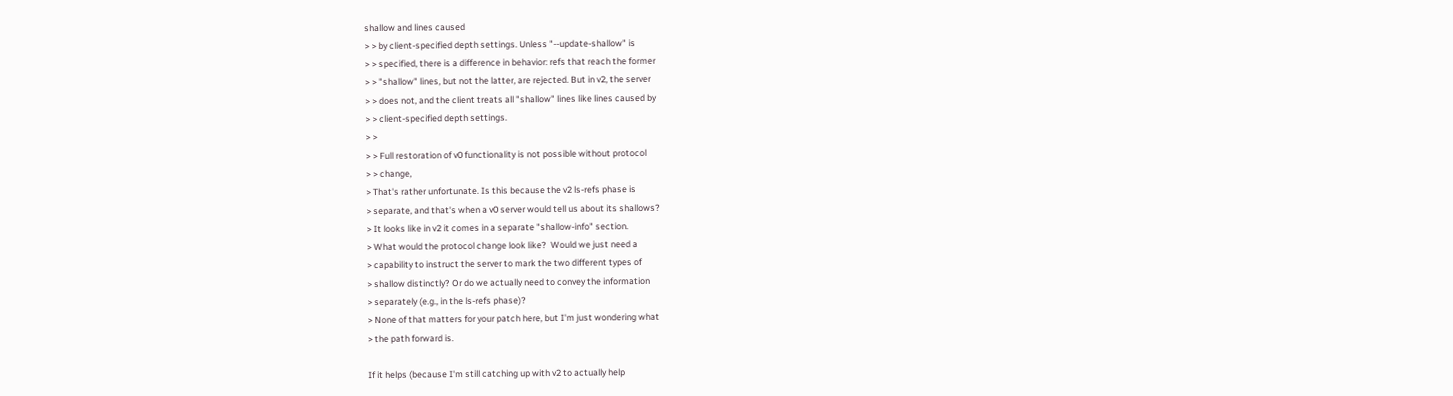shallow and lines caused
> > by client-specified depth settings. Unless "--update-shallow" is
> > specified, there is a difference in behavior: refs that reach the former
> > "shallow" lines, but not the latter, are rejected. But in v2, the server
> > does not, and the client treats all "shallow" lines like lines caused by
> > client-specified depth settings.
> >
> > Full restoration of v0 functionality is not possible without protocol
> > change,
> That's rather unfortunate. Is this because the v2 ls-refs phase is
> separate, and that's when a v0 server would tell us about its shallows?
> It looks like in v2 it comes in a separate "shallow-info" section.
> What would the protocol change look like?  Would we just need a
> capability to instruct the server to mark the two different types of
> shallow distinctly? Or do we actually need to convey the information
> separately (e.g., in the ls-refs phase)?
> None of that matters for your patch here, but I'm just wondering what
> the path forward is.

If it helps (because I'm still catching up with v2 to actually help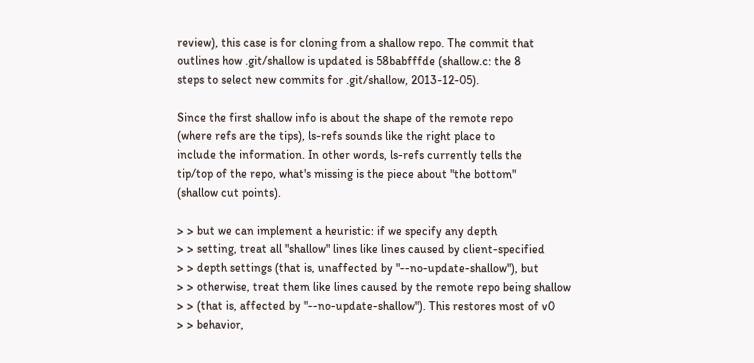review), this case is for cloning from a shallow repo. The commit that
outlines how .git/shallow is updated is 58babfffde (shallow.c: the 8
steps to select new commits for .git/shallow, 2013-12-05).

Since the first shallow info is about the shape of the remote repo
(where refs are the tips), ls-refs sounds like the right place to
include the information. In other words, ls-refs currently tells the
tip/top of the repo, what's missing is the piece about "the bottom"
(shallow cut points).

> > but we can implement a heuristic: if we specify any depth
> > setting, treat all "shallow" lines like lines caused by client-specified
> > depth settings (that is, unaffected by "--no-update-shallow"), but
> > otherwise, treat them like lines caused by the remote repo being shallow
> > (that is, affected by "--no-update-shallow"). This restores most of v0
> > behavior,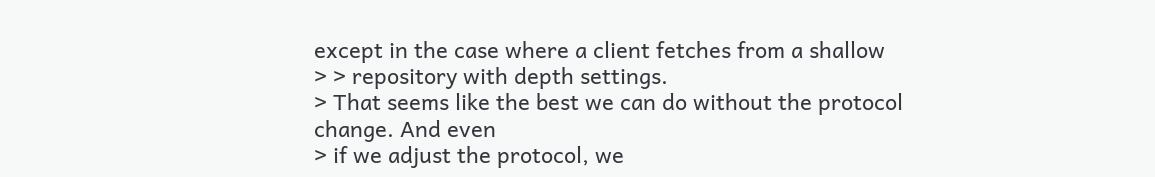except in the case where a client fetches from a shallow
> > repository with depth settings.
> That seems like the best we can do without the protocol change. And even
> if we adjust the protocol, we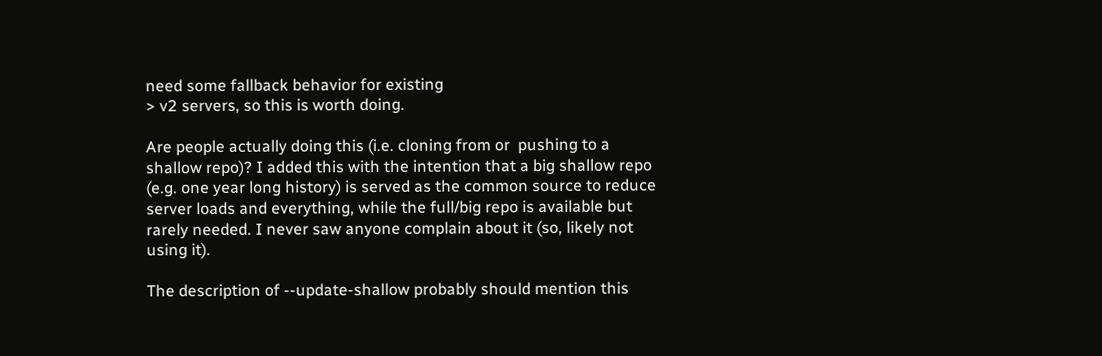need some fallback behavior for existing
> v2 servers, so this is worth doing.

Are people actually doing this (i.e. cloning from or  pushing to a
shallow repo)? I added this with the intention that a big shallow repo
(e.g. one year long history) is served as the common source to reduce
server loads and everything, while the full/big repo is available but
rarely needed. I never saw anyone complain about it (so, likely not
using it).

The description of --update-shallow probably should mention this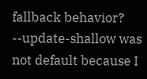fallback behavior? --update-shallow was not default because I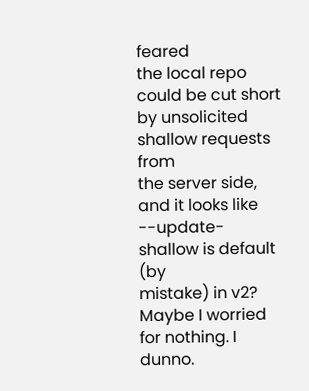feared
the local repo could be cut short by unsolicited shallow requests from
the server side, and it looks like --update-shallow is default (by
mistake) in v2? Maybe I worried for nothing. I dunno.